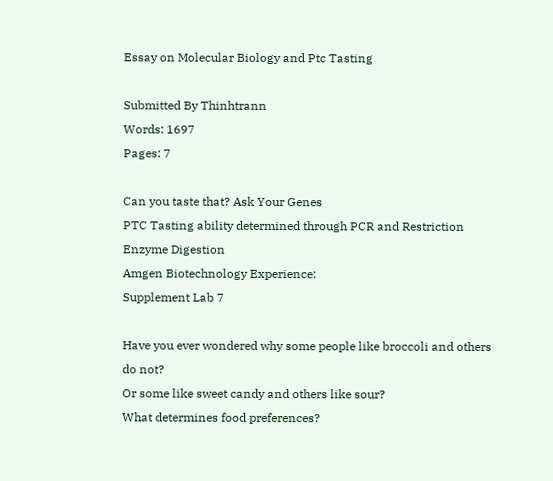Essay on Molecular Biology and Ptc Tasting

Submitted By Thinhtrann
Words: 1697
Pages: 7

Can you taste that? Ask Your Genes
PTC Tasting ability determined through PCR and Restriction
Enzyme Digestion
Amgen Biotechnology Experience:
Supplement Lab 7

Have you ever wondered why some people like broccoli and others do not?
Or some like sweet candy and others like sour?
What determines food preferences?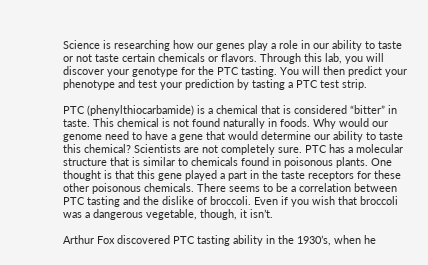Science is researching how our genes play a role in our ability to taste or not taste certain chemicals or flavors. Through this lab, you will discover your genotype for the PTC tasting. You will then predict your phenotype and test your prediction by tasting a PTC test strip.

PTC (phenylthiocarbamide) is a chemical that is considered “bitter” in taste. This chemical is not found naturally in foods. Why would our genome need to have a gene that would determine our ability to taste this chemical? Scientists are not completely sure. PTC has a molecular structure that is similar to chemicals found in poisonous plants. One thought is that this gene played a part in the taste receptors for these other poisonous chemicals. There seems to be a correlation between PTC tasting and the dislike of broccoli. Even if you wish that broccoli was a dangerous vegetable, though, it isn’t.

Arthur Fox discovered PTC tasting ability in the 1930’s, when he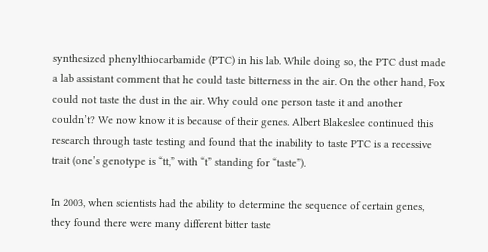synthesized phenylthiocarbamide (PTC) in his lab. While doing so, the PTC dust made a lab assistant comment that he could taste bitterness in the air. On the other hand, Fox could not taste the dust in the air. Why could one person taste it and another couldn’t? We now know it is because of their genes. Albert Blakeslee continued this research through taste testing and found that the inability to taste PTC is a recessive trait (one’s genotype is “tt,” with “t” standing for “taste”).

In 2003, when scientists had the ability to determine the sequence of certain genes, they found there were many different bitter taste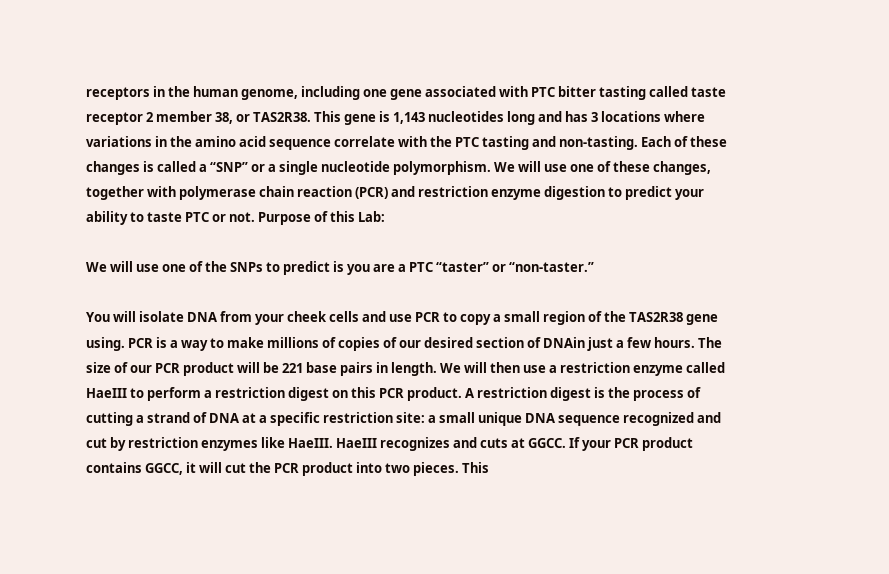receptors in the human genome, including one gene associated with PTC bitter tasting called taste receptor 2 member 38, or TAS2R38. This gene is 1,143 nucleotides long and has 3 locations where variations in the amino acid sequence correlate with the PTC tasting and non-tasting. Each of these changes is called a “SNP” or a single nucleotide polymorphism. We will use one of these changes, together with polymerase chain reaction (PCR) and restriction enzyme digestion to predict your ability to taste PTC or not. Purpose of this Lab:

We will use one of the SNPs to predict is you are a PTC “taster” or “non-taster.”

You will isolate DNA from your cheek cells and use PCR to copy a small region of the TAS2R38 gene using. PCR is a way to make millions of copies of our desired section of DNAin just a few hours. The size of our PCR product will be 221 base pairs in length. We will then use a restriction enzyme called HaeIII to perform a restriction digest on this PCR product. A restriction digest is the process of cutting a strand of DNA at a specific restriction site: a small unique DNA sequence recognized and cut by restriction enzymes like HaeIII. HaeIII recognizes and cuts at GGCC. If your PCR product contains GGCC, it will cut the PCR product into two pieces. This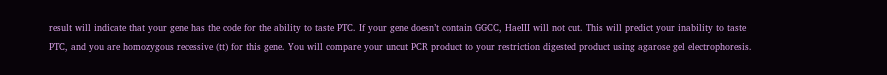result will indicate that your gene has the code for the ability to taste PTC. If your gene doesn’t contain GGCC, HaeIII will not cut. This will predict your inability to taste PTC, and you are homozygous recessive (tt) for this gene. You will compare your uncut PCR product to your restriction digested product using agarose gel electrophoresis.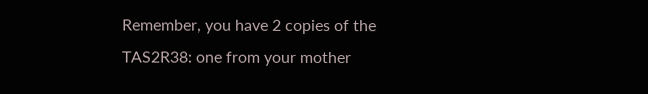Remember, you have 2 copies of the TAS2R38: one from your mother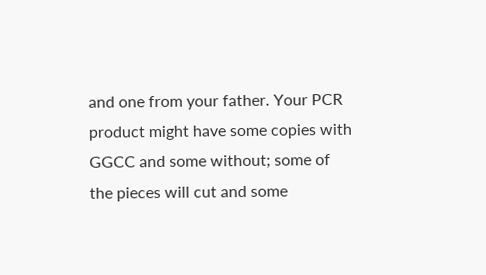and one from your father. Your PCR product might have some copies with GGCC and some without; some of the pieces will cut and some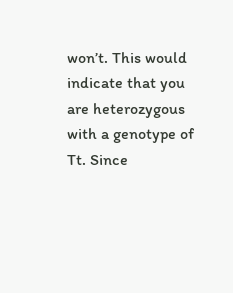won’t. This would indicate that you are heterozygous with a genotype of Tt. Since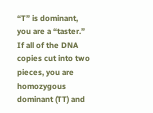“T” is dominant, you are a “taster.” If all of the DNA copies cut into two pieces, you are homozygous dominant (TT) and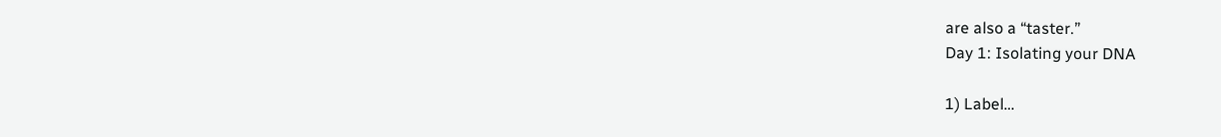are also a “taster.”
Day 1: Isolating your DNA

1) Label…